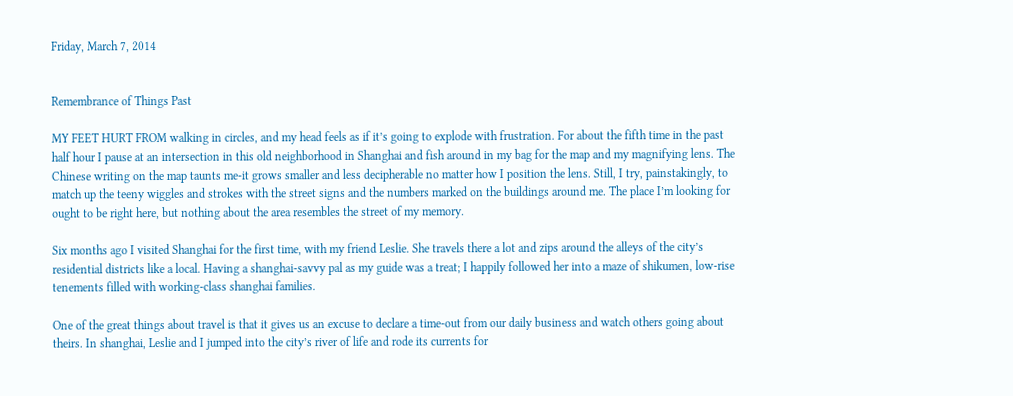Friday, March 7, 2014


Remembrance of Things Past

MY FEET HURT FROM walking in circles, and my head feels as if it’s going to explode with frustration. For about the fifth time in the past half hour I pause at an intersection in this old neighborhood in Shanghai and fish around in my bag for the map and my magnifying lens. The Chinese writing on the map taunts me-it grows smaller and less decipherable no matter how I position the lens. Still, I try, painstakingly, to match up the teeny wiggles and strokes with the street signs and the numbers marked on the buildings around me. The place I’m looking for ought to be right here, but nothing about the area resembles the street of my memory.

Six months ago I visited Shanghai for the first time, with my friend Leslie. She travels there a lot and zips around the alleys of the city’s residential districts like a local. Having a shanghai-savvy pal as my guide was a treat; I happily followed her into a maze of shikumen, low-rise tenements filled with working-class shanghai families.

One of the great things about travel is that it gives us an excuse to declare a time-out from our daily business and watch others going about theirs. In shanghai, Leslie and I jumped into the city’s river of life and rode its currents for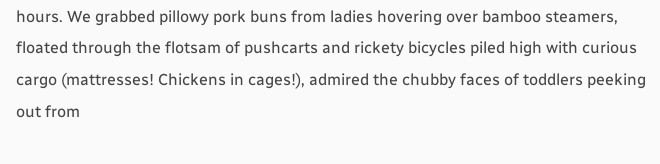hours. We grabbed pillowy pork buns from ladies hovering over bamboo steamers, floated through the flotsam of pushcarts and rickety bicycles piled high with curious cargo (mattresses! Chickens in cages!), admired the chubby faces of toddlers peeking out from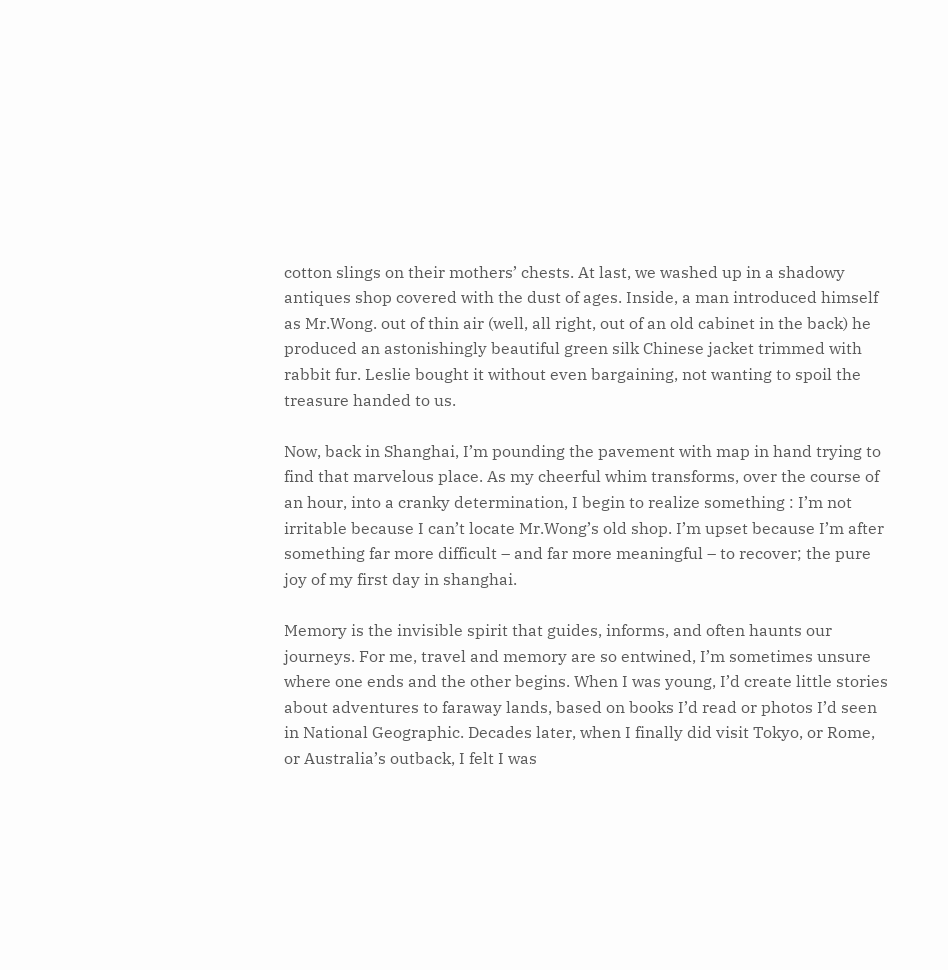cotton slings on their mothers’ chests. At last, we washed up in a shadowy antiques shop covered with the dust of ages. Inside, a man introduced himself as Mr.Wong. out of thin air (well, all right, out of an old cabinet in the back) he produced an astonishingly beautiful green silk Chinese jacket trimmed with rabbit fur. Leslie bought it without even bargaining, not wanting to spoil the treasure handed to us.

Now, back in Shanghai, I’m pounding the pavement with map in hand trying to find that marvelous place. As my cheerful whim transforms, over the course of an hour, into a cranky determination, I begin to realize something : I’m not irritable because I can’t locate Mr.Wong’s old shop. I’m upset because I’m after something far more difficult – and far more meaningful – to recover; the pure joy of my first day in shanghai.

Memory is the invisible spirit that guides, informs, and often haunts our journeys. For me, travel and memory are so entwined, I’m sometimes unsure where one ends and the other begins. When I was young, I’d create little stories about adventures to faraway lands, based on books I’d read or photos I’d seen in National Geographic. Decades later, when I finally did visit Tokyo, or Rome, or Australia’s outback, I felt I was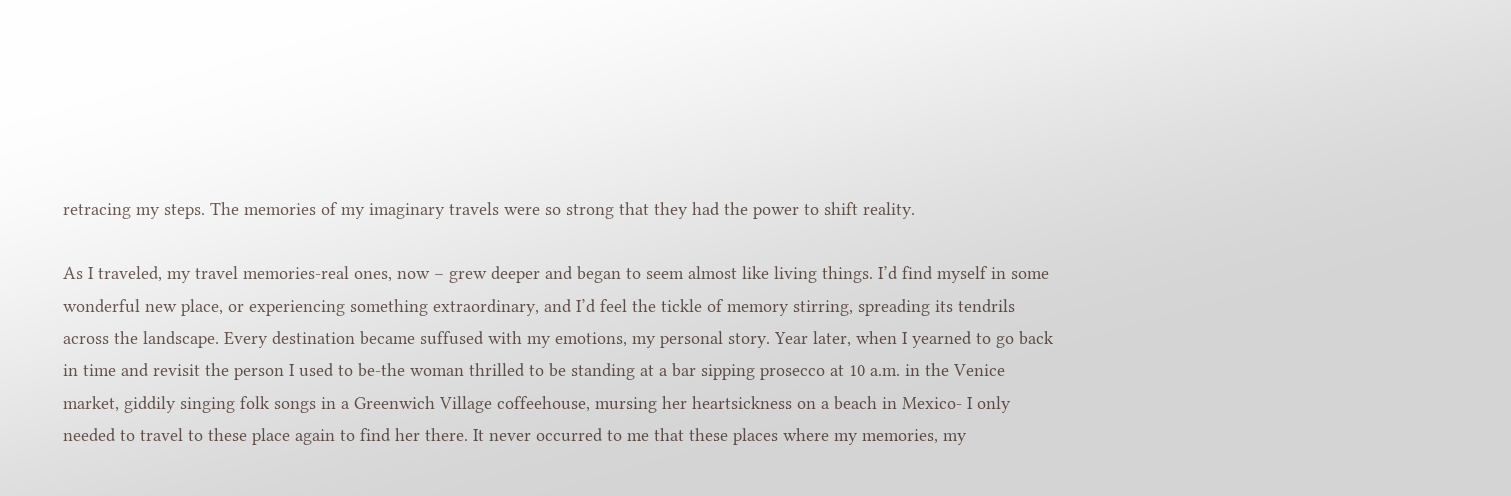retracing my steps. The memories of my imaginary travels were so strong that they had the power to shift reality.

As I traveled, my travel memories-real ones, now – grew deeper and began to seem almost like living things. I’d find myself in some wonderful new place, or experiencing something extraordinary, and I’d feel the tickle of memory stirring, spreading its tendrils across the landscape. Every destination became suffused with my emotions, my personal story. Year later, when I yearned to go back in time and revisit the person I used to be-the woman thrilled to be standing at a bar sipping prosecco at 10 a.m. in the Venice market, giddily singing folk songs in a Greenwich Village coffeehouse, mursing her heartsickness on a beach in Mexico- I only needed to travel to these place again to find her there. It never occurred to me that these places where my memories, my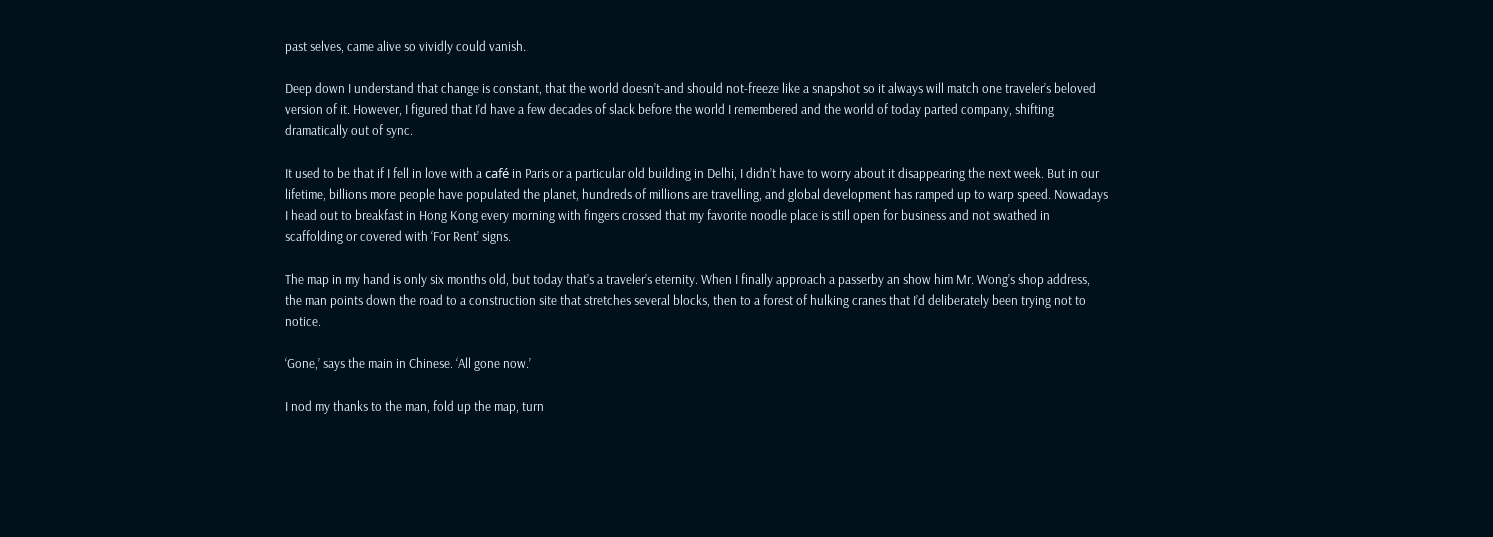past selves, came alive so vividly could vanish.

Deep down I understand that change is constant, that the world doesn’t-and should not-freeze like a snapshot so it always will match one traveler’s beloved version of it. However, I figured that I’d have a few decades of slack before the world I remembered and the world of today parted company, shifting dramatically out of sync.

It used to be that if I fell in love with a café in Paris or a particular old building in Delhi, I didn’t have to worry about it disappearing the next week. But in our lifetime, billions more people have populated the planet, hundreds of millions are travelling, and global development has ramped up to warp speed. Nowadays I head out to breakfast in Hong Kong every morning with fingers crossed that my favorite noodle place is still open for business and not swathed in scaffolding or covered with ‘For Rent’ signs.

The map in my hand is only six months old, but today that’s a traveler’s eternity. When I finally approach a passerby an show him Mr. Wong’s shop address, the man points down the road to a construction site that stretches several blocks, then to a forest of hulking cranes that I’d deliberately been trying not to notice.

‘Gone,’ says the main in Chinese. ‘All gone now.’

I nod my thanks to the man, fold up the map, turn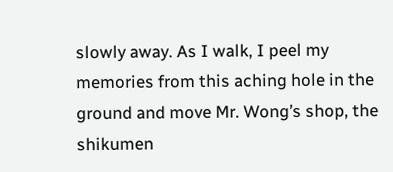slowly away. As I walk, I peel my memories from this aching hole in the ground and move Mr. Wong’s shop, the shikumen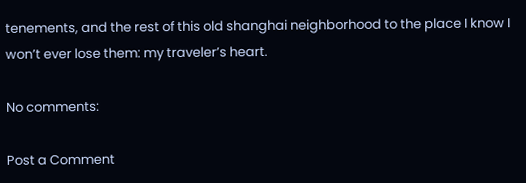tenements, and the rest of this old shanghai neighborhood to the place I know I won’t ever lose them: my traveler’s heart.

No comments:

Post a Comment